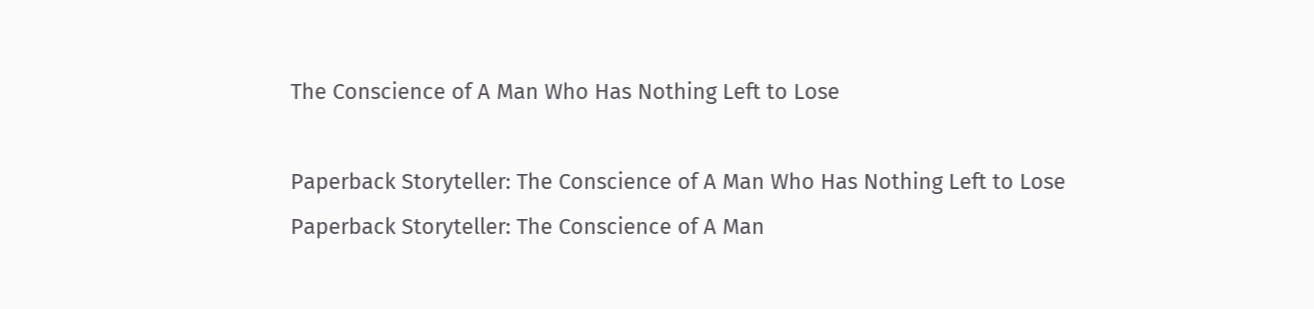The Conscience of A Man Who Has Nothing Left to Lose

Paperback Storyteller: The Conscience of A Man Who Has Nothing Left to Lose
Paperback Storyteller: The Conscience of A Man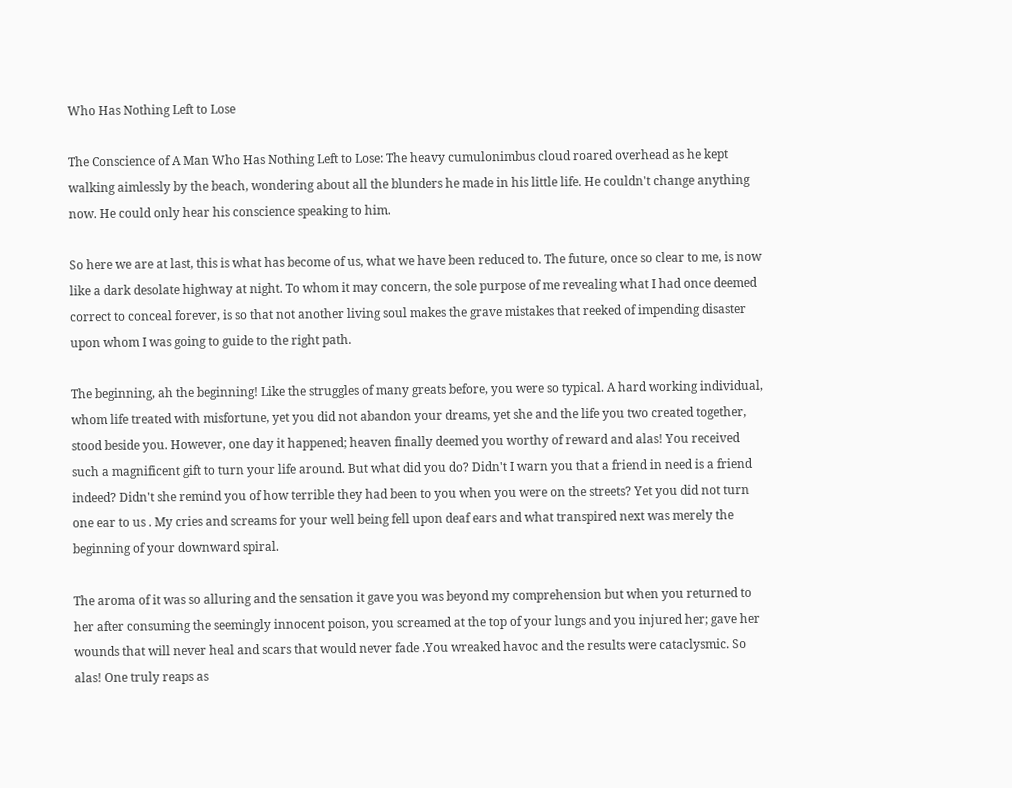Who Has Nothing Left to Lose

The Conscience of A Man Who Has Nothing Left to Lose: The heavy cumulonimbus cloud roared overhead as he kept walking aimlessly by the beach, wondering about all the blunders he made in his little life. He couldn't change anything now. He could only hear his conscience speaking to him.

So here we are at last, this is what has become of us, what we have been reduced to. The future, once so clear to me, is now like a dark desolate highway at night. To whom it may concern, the sole purpose of me revealing what I had once deemed correct to conceal forever, is so that not another living soul makes the grave mistakes that reeked of impending disaster upon whom I was going to guide to the right path.

The beginning, ah the beginning! Like the struggles of many greats before, you were so typical. A hard working individual, whom life treated with misfortune, yet you did not abandon your dreams, yet she and the life you two created together, stood beside you. However, one day it happened; heaven finally deemed you worthy of reward and alas! You received such a magnificent gift to turn your life around. But what did you do? Didn't I warn you that a friend in need is a friend indeed? Didn't she remind you of how terrible they had been to you when you were on the streets? Yet you did not turn one ear to us . My cries and screams for your well being fell upon deaf ears and what transpired next was merely the beginning of your downward spiral.

The aroma of it was so alluring and the sensation it gave you was beyond my comprehension but when you returned to her after consuming the seemingly innocent poison, you screamed at the top of your lungs and you injured her; gave her wounds that will never heal and scars that would never fade .You wreaked havoc and the results were cataclysmic. So alas! One truly reaps as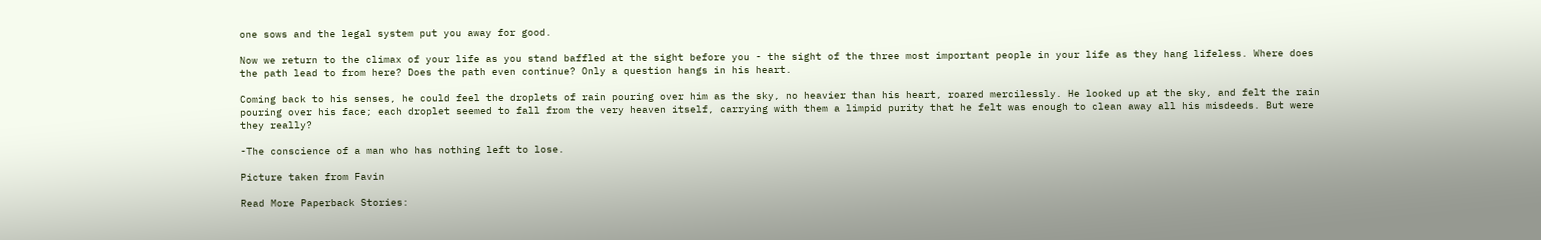one sows and the legal system put you away for good.

Now we return to the climax of your life as you stand baffled at the sight before you - the sight of the three most important people in your life as they hang lifeless. Where does the path lead to from here? Does the path even continue? Only a question hangs in his heart.

Coming back to his senses, he could feel the droplets of rain pouring over him as the sky, no heavier than his heart, roared mercilessly. He looked up at the sky, and felt the rain pouring over his face; each droplet seemed to fall from the very heaven itself, carrying with them a limpid purity that he felt was enough to clean away all his misdeeds. But were they really?

-The conscience of a man who has nothing left to lose.

Picture taken from Favin

Read More Paperback Stories: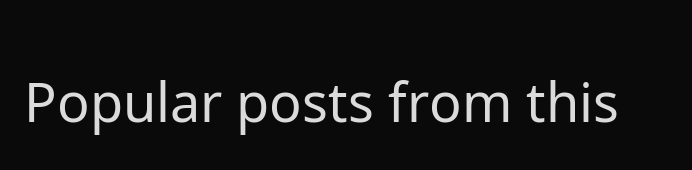Popular posts from this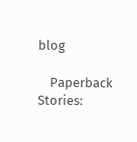blog

    Paperback Stories: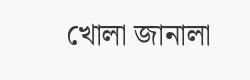খোলা জানালা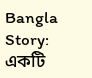Bangla Story: একটি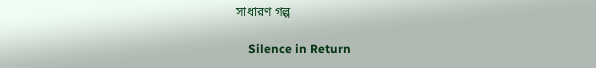সাধারণ গল্প

    Silence in Return